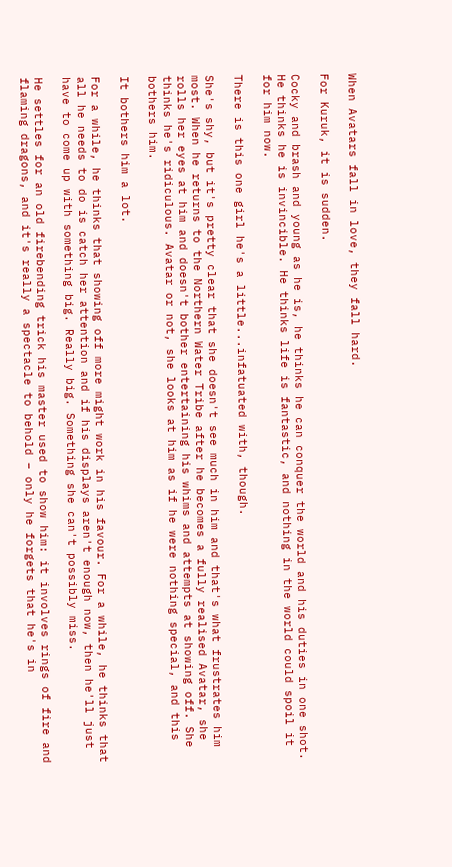When Avatars fall in love, they fall hard.

For Kuruk, it is sudden.

Cocky and brash and young as he is, he thinks he can conquer the world and his duties in one shot. He thinks he is invincible. He thinks life is fantastic, and nothing in the world could spoil it for him now.

There is this one girl he's a little...infatuated with, though.

She's shy, but it's pretty clear that she doesn't see much in him and that's what frustrates him most. When he returns to the Northern Water Tribe after he becomes a fully realised Avatar, she rolls her eyes at him and doesn't bother entertaining his whims and attempts at showing off. She thinks he's ridiculous. Avatar or not, she looks at him as if he were nothing special, and this bothers him.

It bothers him a lot.

For a while, he thinks that showing off more might work in his favour. For a while, he thinks that all he needs to do is catch her attention and if his displays aren't enough now, then he'll just have to come up with something big. Really big. Something she can't possibly miss.

He settles for an old firebending trick his master used to show him: it involves rings of fire and flaming dragons, and it's really a spectacle to behold – only he forgets that he's in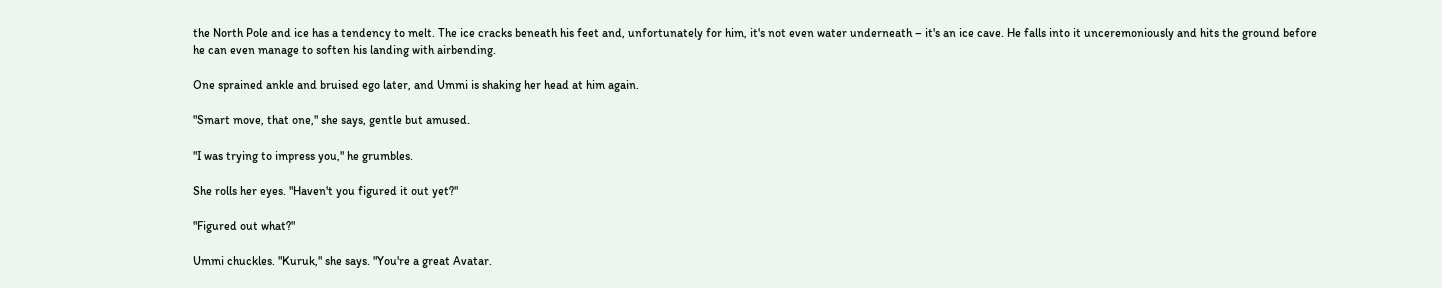the North Pole and ice has a tendency to melt. The ice cracks beneath his feet and, unfortunately for him, it's not even water underneath – it's an ice cave. He falls into it unceremoniously and hits the ground before he can even manage to soften his landing with airbending.

One sprained ankle and bruised ego later, and Ummi is shaking her head at him again.

"Smart move, that one," she says, gentle but amused.

"I was trying to impress you," he grumbles.

She rolls her eyes. "Haven't you figured it out yet?"

"Figured out what?"

Ummi chuckles. "Kuruk," she says. "You're a great Avatar.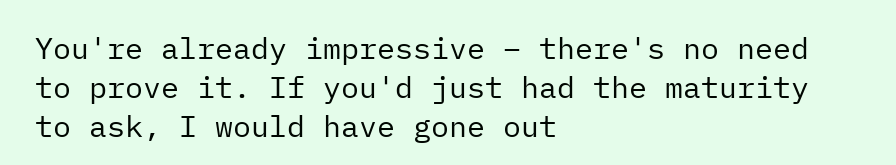You're already impressive – there's no need to prove it. If you'd just had the maturity to ask, I would have gone out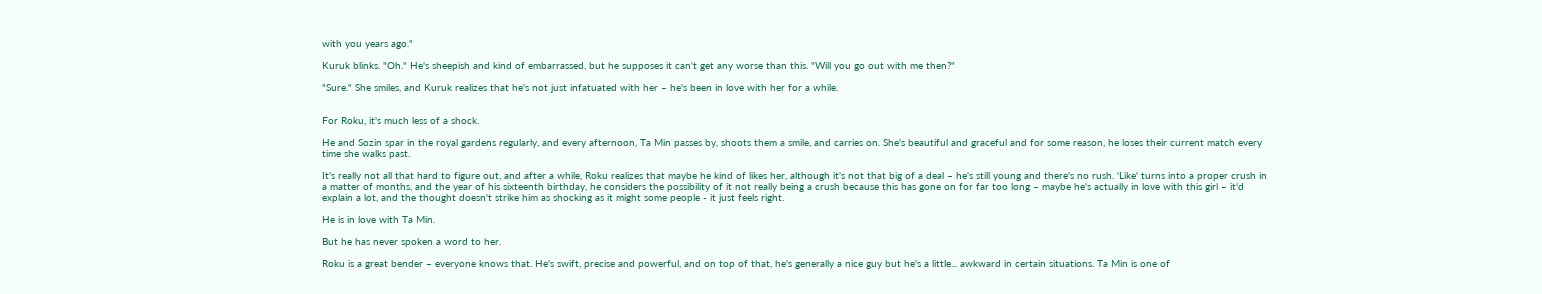with you years ago."

Kuruk blinks. "Oh." He's sheepish and kind of embarrassed, but he supposes it can't get any worse than this. "Will you go out with me then?"

"Sure." She smiles, and Kuruk realizes that he's not just infatuated with her – he's been in love with her for a while.


For Roku, it's much less of a shock.

He and Sozin spar in the royal gardens regularly, and every afternoon, Ta Min passes by, shoots them a smile, and carries on. She's beautiful and graceful and for some reason, he loses their current match every time she walks past.

It's really not all that hard to figure out, and after a while, Roku realizes that maybe he kind of likes her, although it's not that big of a deal – he's still young and there's no rush. 'Like' turns into a proper crush in a matter of months, and the year of his sixteenth birthday, he considers the possibility of it not really being a crush because this has gone on for far too long – maybe he's actually in love with this girl – it'd explain a lot, and the thought doesn't strike him as shocking as it might some people - it just feels right.

He is in love with Ta Min.

But he has never spoken a word to her.

Roku is a great bender – everyone knows that. He's swift, precise and powerful, and on top of that, he's generally a nice guy but he's a little... awkward in certain situations. Ta Min is one of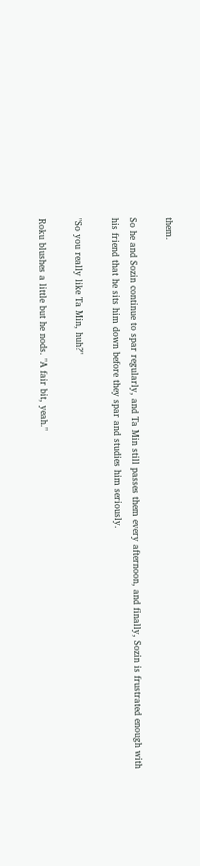them.

So he and Sozin continue to spar regularly, and Ta Min still passes them every afternoon, and finally, Sozin is frustrated enough with his friend that he sits him down before they spar and studies him seriously.

"So you really like Ta Min, huh?"

Roku blushes a little but he nods. "A fair bit, yeah."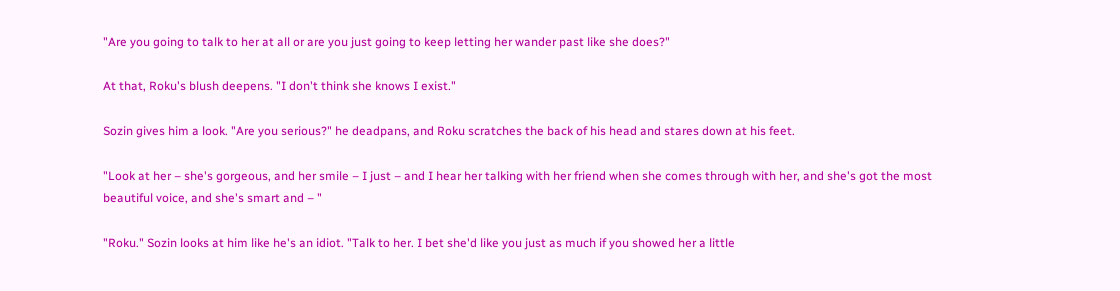"Are you going to talk to her at all or are you just going to keep letting her wander past like she does?"

At that, Roku's blush deepens. "I don't think she knows I exist."

Sozin gives him a look. "Are you serious?" he deadpans, and Roku scratches the back of his head and stares down at his feet.

"Look at her – she's gorgeous, and her smile – I just – and I hear her talking with her friend when she comes through with her, and she's got the most beautiful voice, and she's smart and – "

"Roku." Sozin looks at him like he's an idiot. "Talk to her. I bet she'd like you just as much if you showed her a little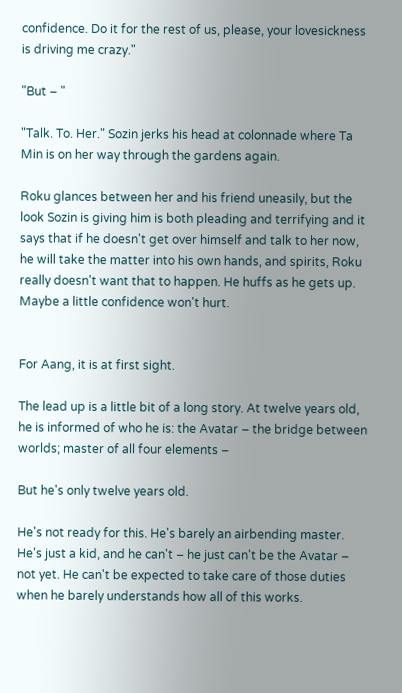confidence. Do it for the rest of us, please, your lovesickness is driving me crazy."

"But – "

"Talk. To. Her." Sozin jerks his head at colonnade where Ta Min is on her way through the gardens again.

Roku glances between her and his friend uneasily, but the look Sozin is giving him is both pleading and terrifying and it says that if he doesn't get over himself and talk to her now, he will take the matter into his own hands, and spirits, Roku really doesn't want that to happen. He huffs as he gets up. Maybe a little confidence won't hurt.


For Aang, it is at first sight.

The lead up is a little bit of a long story. At twelve years old, he is informed of who he is: the Avatar – the bridge between worlds; master of all four elements –

But he's only twelve years old.

He's not ready for this. He's barely an airbending master. He's just a kid, and he can't – he just can't be the Avatar – not yet. He can't be expected to take care of those duties when he barely understands how all of this works.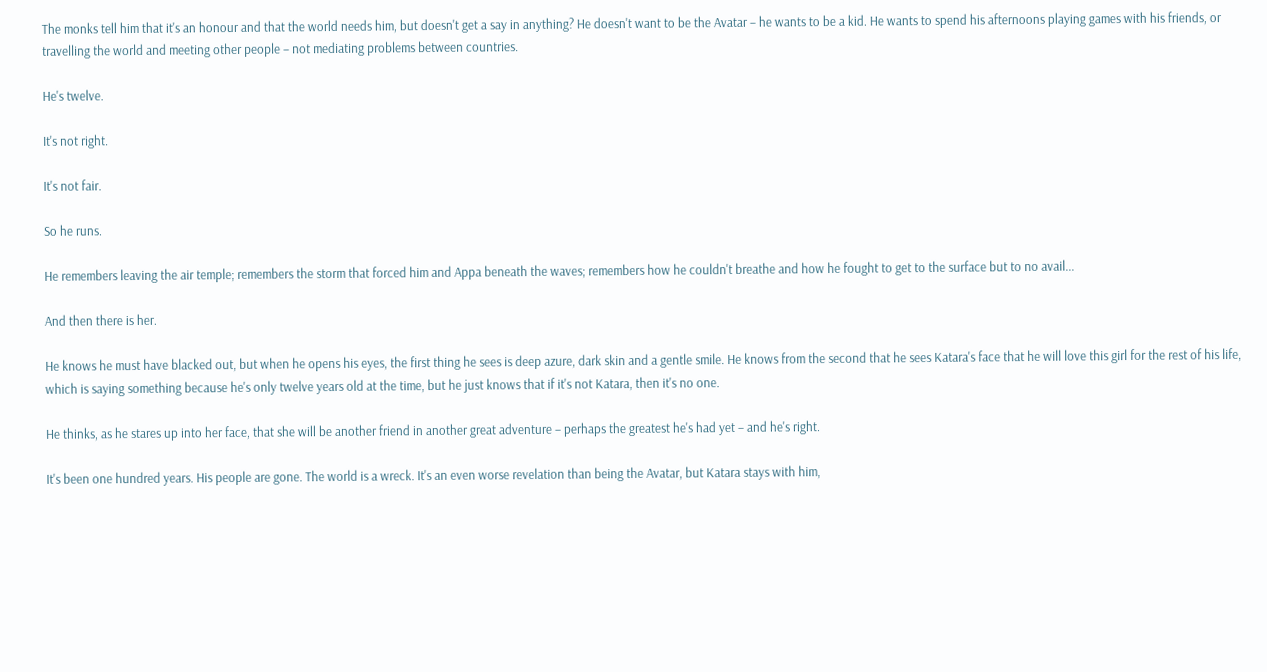The monks tell him that it's an honour and that the world needs him, but doesn't get a say in anything? He doesn't want to be the Avatar – he wants to be a kid. He wants to spend his afternoons playing games with his friends, or travelling the world and meeting other people – not mediating problems between countries.

He's twelve.

It's not right.

It's not fair.

So he runs.

He remembers leaving the air temple; remembers the storm that forced him and Appa beneath the waves; remembers how he couldn't breathe and how he fought to get to the surface but to no avail...

And then there is her.

He knows he must have blacked out, but when he opens his eyes, the first thing he sees is deep azure, dark skin and a gentle smile. He knows from the second that he sees Katara's face that he will love this girl for the rest of his life, which is saying something because he's only twelve years old at the time, but he just knows that if it's not Katara, then it's no one.

He thinks, as he stares up into her face, that she will be another friend in another great adventure – perhaps the greatest he's had yet – and he's right.

It's been one hundred years. His people are gone. The world is a wreck. It's an even worse revelation than being the Avatar, but Katara stays with him,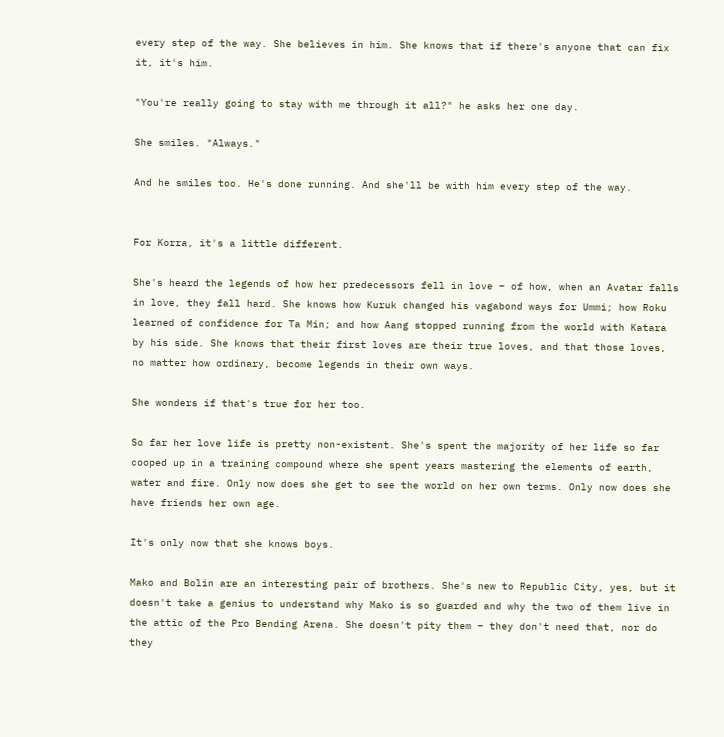every step of the way. She believes in him. She knows that if there's anyone that can fix it, it's him.

"You're really going to stay with me through it all?" he asks her one day.

She smiles. "Always."

And he smiles too. He's done running. And she'll be with him every step of the way.


For Korra, it's a little different.

She's heard the legends of how her predecessors fell in love – of how, when an Avatar falls in love, they fall hard. She knows how Kuruk changed his vagabond ways for Ummi; how Roku learned of confidence for Ta Min; and how Aang stopped running from the world with Katara by his side. She knows that their first loves are their true loves, and that those loves, no matter how ordinary, become legends in their own ways.

She wonders if that's true for her too.

So far her love life is pretty non-existent. She's spent the majority of her life so far cooped up in a training compound where she spent years mastering the elements of earth, water and fire. Only now does she get to see the world on her own terms. Only now does she have friends her own age.

It's only now that she knows boys.

Mako and Bolin are an interesting pair of brothers. She's new to Republic City, yes, but it doesn't take a genius to understand why Mako is so guarded and why the two of them live in the attic of the Pro Bending Arena. She doesn't pity them – they don't need that, nor do they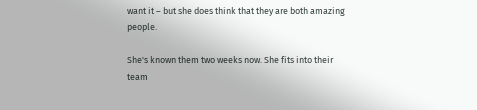want it – but she does think that they are both amazing people.

She's known them two weeks now. She fits into their team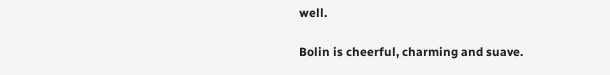well.

Bolin is cheerful, charming and suave.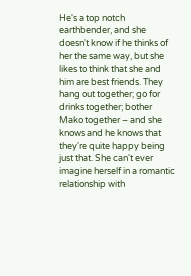He's a top notch earthbender, and she doesn't know if he thinks of her the same way, but she likes to think that she and him are best friends. They hang out together; go for drinks together; bother Mako together – and she knows and he knows that they're quite happy being just that. She can't ever imagine herself in a romantic relationship with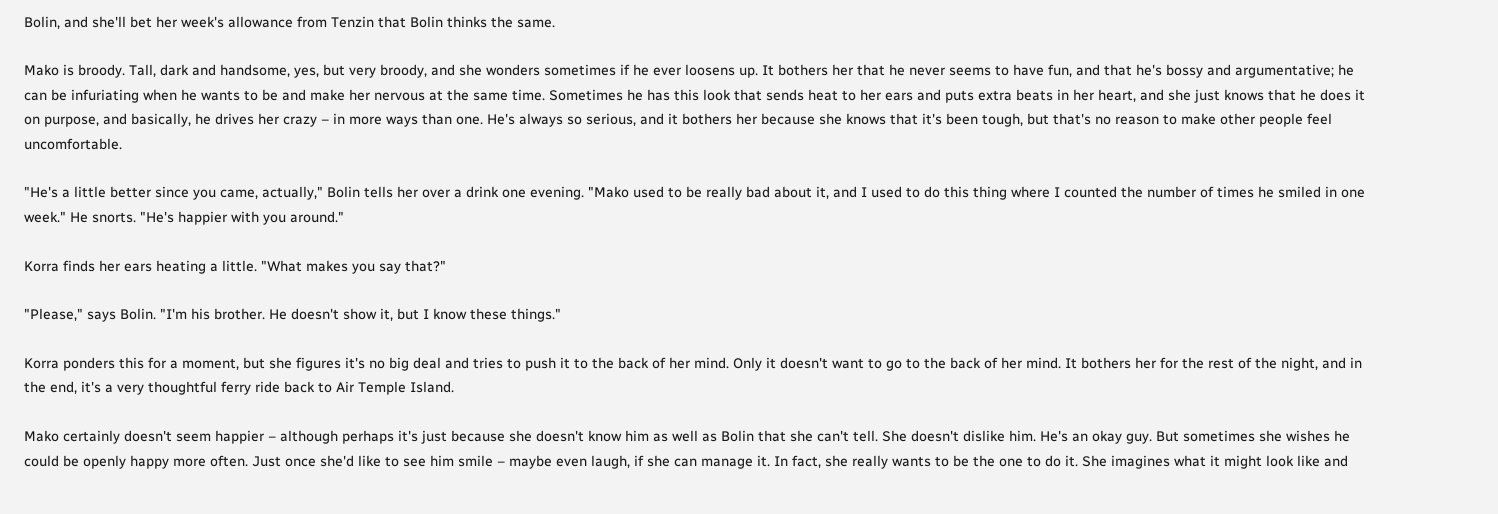Bolin, and she'll bet her week's allowance from Tenzin that Bolin thinks the same.

Mako is broody. Tall, dark and handsome, yes, but very broody, and she wonders sometimes if he ever loosens up. It bothers her that he never seems to have fun, and that he's bossy and argumentative; he can be infuriating when he wants to be and make her nervous at the same time. Sometimes he has this look that sends heat to her ears and puts extra beats in her heart, and she just knows that he does it on purpose, and basically, he drives her crazy – in more ways than one. He's always so serious, and it bothers her because she knows that it's been tough, but that's no reason to make other people feel uncomfortable.

"He's a little better since you came, actually," Bolin tells her over a drink one evening. "Mako used to be really bad about it, and I used to do this thing where I counted the number of times he smiled in one week." He snorts. "He's happier with you around."

Korra finds her ears heating a little. "What makes you say that?"

"Please," says Bolin. "I'm his brother. He doesn't show it, but I know these things."

Korra ponders this for a moment, but she figures it's no big deal and tries to push it to the back of her mind. Only it doesn't want to go to the back of her mind. It bothers her for the rest of the night, and in the end, it's a very thoughtful ferry ride back to Air Temple Island.

Mako certainly doesn't seem happier – although perhaps it's just because she doesn't know him as well as Bolin that she can't tell. She doesn't dislike him. He's an okay guy. But sometimes she wishes he could be openly happy more often. Just once she'd like to see him smile – maybe even laugh, if she can manage it. In fact, she really wants to be the one to do it. She imagines what it might look like and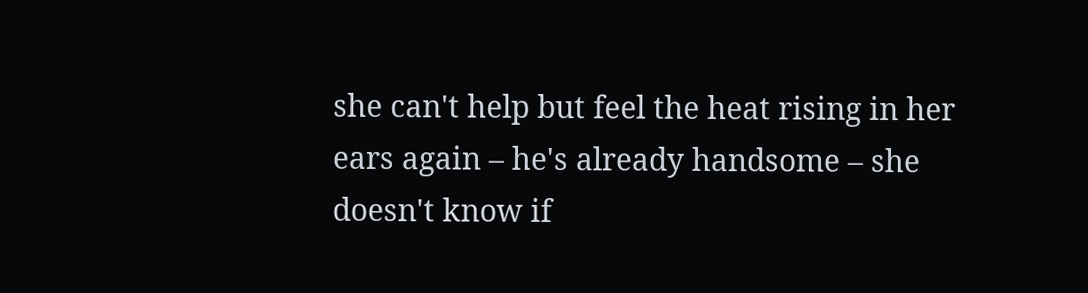she can't help but feel the heat rising in her ears again – he's already handsome – she doesn't know if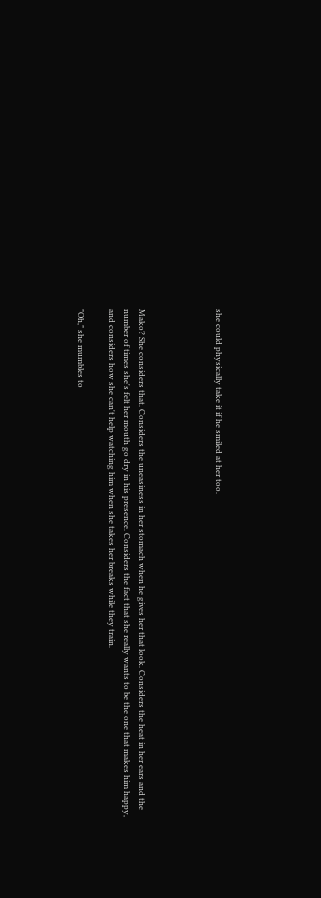she could physically take it if he smiled at her too.




Mako? She considers that. Considers the uneasiness in her stomach when he gives her that look. Considers the heat in her ears and the number of times she's felt her mouth go dry in his presence. Considers the fact that she really wants to be the one that makes him happy, and considers how she can't help watching him when she takes her breaks while they train.

"Oh," she mumbles to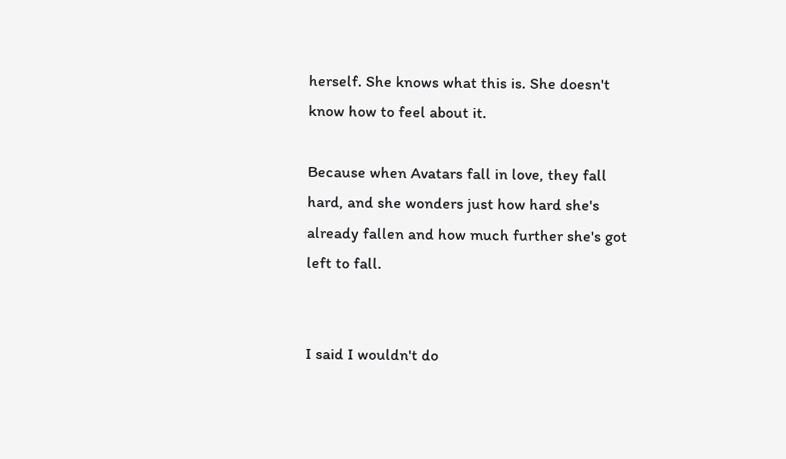herself. She knows what this is. She doesn't know how to feel about it.

Because when Avatars fall in love, they fall hard, and she wonders just how hard she's already fallen and how much further she's got left to fall.


I said I wouldn't do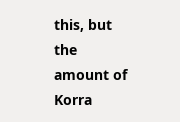this, but the amount of Korra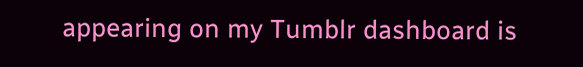appearing on my Tumblr dashboard is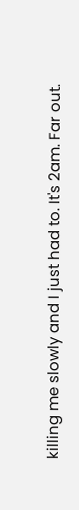killing me slowly and I just had to. It's 2am. Far out.